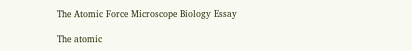The Atomic Force Microscope Biology Essay

The atomic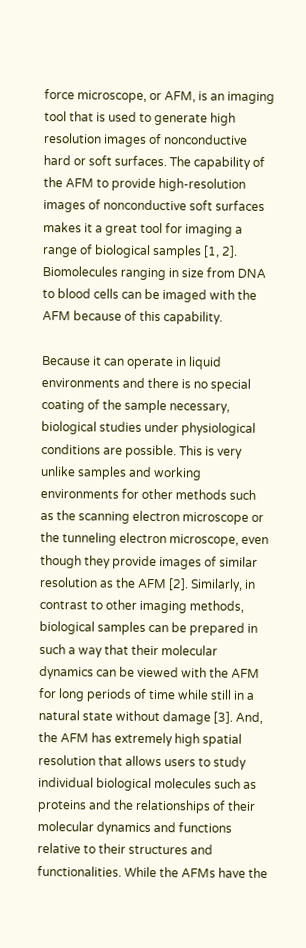force microscope, or AFM, is an imaging tool that is used to generate high resolution images of nonconductive hard or soft surfaces. The capability of the AFM to provide high-resolution images of nonconductive soft surfaces makes it a great tool for imaging a range of biological samples [1, 2]. Biomolecules ranging in size from DNA to blood cells can be imaged with the AFM because of this capability.

Because it can operate in liquid environments and there is no special coating of the sample necessary, biological studies under physiological conditions are possible. This is very unlike samples and working environments for other methods such as the scanning electron microscope or the tunneling electron microscope, even though they provide images of similar resolution as the AFM [2]. Similarly, in contrast to other imaging methods, biological samples can be prepared in such a way that their molecular dynamics can be viewed with the AFM for long periods of time while still in a natural state without damage [3]. And, the AFM has extremely high spatial resolution that allows users to study individual biological molecules such as proteins and the relationships of their molecular dynamics and functions relative to their structures and functionalities. While the AFMs have the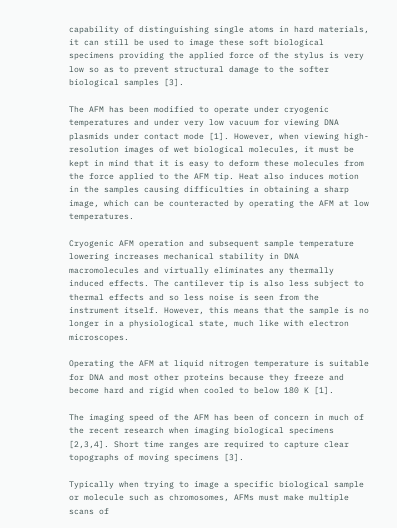capability of distinguishing single atoms in hard materials, it can still be used to image these soft biological specimens providing the applied force of the stylus is very low so as to prevent structural damage to the softer biological samples [3].

The AFM has been modified to operate under cryogenic temperatures and under very low vacuum for viewing DNA plasmids under contact mode [1]. However, when viewing high-resolution images of wet biological molecules, it must be kept in mind that it is easy to deform these molecules from the force applied to the AFM tip. Heat also induces motion in the samples causing difficulties in obtaining a sharp image, which can be counteracted by operating the AFM at low temperatures.

Cryogenic AFM operation and subsequent sample temperature lowering increases mechanical stability in DNA macromolecules and virtually eliminates any thermally induced effects. The cantilever tip is also less subject to thermal effects and so less noise is seen from the instrument itself. However, this means that the sample is no longer in a physiological state, much like with electron microscopes.

Operating the AFM at liquid nitrogen temperature is suitable for DNA and most other proteins because they freeze and become hard and rigid when cooled to below 180 K [1].

The imaging speed of the AFM has been of concern in much of the recent research when imaging biological specimens [2,3,4]. Short time ranges are required to capture clear topographs of moving specimens [3].

Typically when trying to image a specific biological sample or molecule such as chromosomes, AFMs must make multiple scans of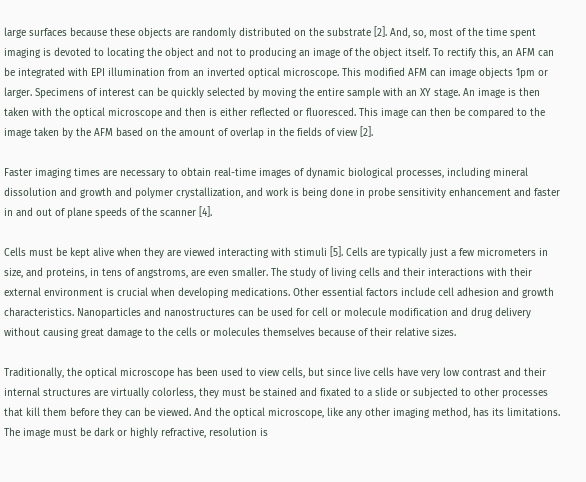large surfaces because these objects are randomly distributed on the substrate [2]. And, so, most of the time spent imaging is devoted to locating the object and not to producing an image of the object itself. To rectify this, an AFM can be integrated with EPI illumination from an inverted optical microscope. This modified AFM can image objects 1pm or larger. Specimens of interest can be quickly selected by moving the entire sample with an XY stage. An image is then taken with the optical microscope and then is either reflected or fluoresced. This image can then be compared to the image taken by the AFM based on the amount of overlap in the fields of view [2].

Faster imaging times are necessary to obtain real-time images of dynamic biological processes, including mineral dissolution and growth and polymer crystallization, and work is being done in probe sensitivity enhancement and faster in and out of plane speeds of the scanner [4].

Cells must be kept alive when they are viewed interacting with stimuli [5]. Cells are typically just a few micrometers in size, and proteins, in tens of angstroms, are even smaller. The study of living cells and their interactions with their external environment is crucial when developing medications. Other essential factors include cell adhesion and growth characteristics. Nanoparticles and nanostructures can be used for cell or molecule modification and drug delivery without causing great damage to the cells or molecules themselves because of their relative sizes.

Traditionally, the optical microscope has been used to view cells, but since live cells have very low contrast and their internal structures are virtually colorless, they must be stained and fixated to a slide or subjected to other processes that kill them before they can be viewed. And the optical microscope, like any other imaging method, has its limitations. The image must be dark or highly refractive, resolution is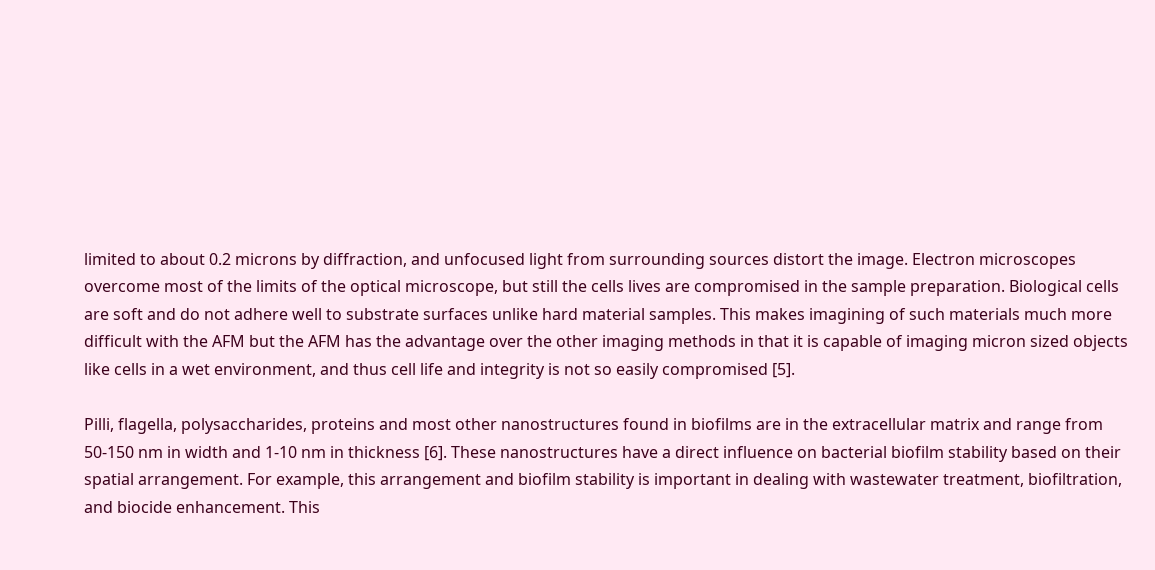limited to about 0.2 microns by diffraction, and unfocused light from surrounding sources distort the image. Electron microscopes overcome most of the limits of the optical microscope, but still the cells lives are compromised in the sample preparation. Biological cells are soft and do not adhere well to substrate surfaces unlike hard material samples. This makes imagining of such materials much more difficult with the AFM but the AFM has the advantage over the other imaging methods in that it is capable of imaging micron sized objects like cells in a wet environment, and thus cell life and integrity is not so easily compromised [5].

Pilli, flagella, polysaccharides, proteins and most other nanostructures found in biofilms are in the extracellular matrix and range from 50-150 nm in width and 1-10 nm in thickness [6]. These nanostructures have a direct influence on bacterial biofilm stability based on their spatial arrangement. For example, this arrangement and biofilm stability is important in dealing with wastewater treatment, biofiltration, and biocide enhancement. This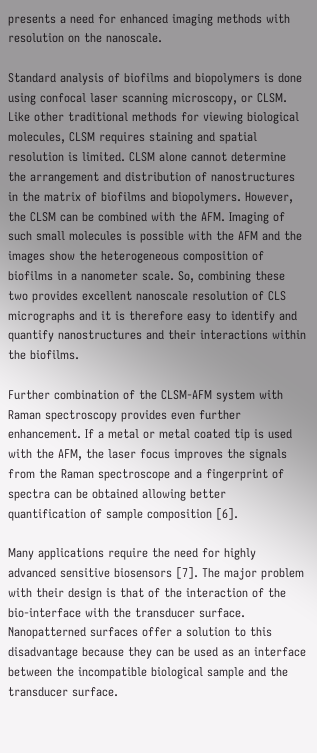presents a need for enhanced imaging methods with resolution on the nanoscale.

Standard analysis of biofilms and biopolymers is done using confocal laser scanning microscopy, or CLSM. Like other traditional methods for viewing biological molecules, CLSM requires staining and spatial resolution is limited. CLSM alone cannot determine the arrangement and distribution of nanostructures in the matrix of biofilms and biopolymers. However, the CLSM can be combined with the AFM. Imaging of such small molecules is possible with the AFM and the images show the heterogeneous composition of biofilms in a nanometer scale. So, combining these two provides excellent nanoscale resolution of CLS micrographs and it is therefore easy to identify and quantify nanostructures and their interactions within the biofilms.

Further combination of the CLSM-AFM system with Raman spectroscopy provides even further enhancement. If a metal or metal coated tip is used with the AFM, the laser focus improves the signals from the Raman spectroscope and a fingerprint of spectra can be obtained allowing better quantification of sample composition [6].

Many applications require the need for highly advanced sensitive biosensors [7]. The major problem with their design is that of the interaction of the bio-interface with the transducer surface. Nanopatterned surfaces offer a solution to this disadvantage because they can be used as an interface between the incompatible biological sample and the transducer surface.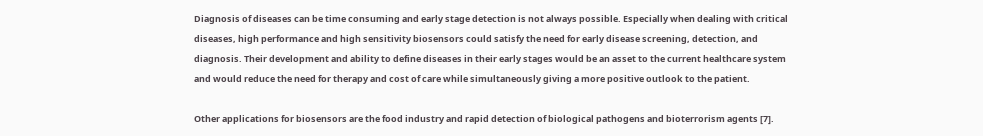Diagnosis of diseases can be time consuming and early stage detection is not always possible. Especially when dealing with critical diseases, high performance and high sensitivity biosensors could satisfy the need for early disease screening, detection, and diagnosis. Their development and ability to define diseases in their early stages would be an asset to the current healthcare system and would reduce the need for therapy and cost of care while simultaneously giving a more positive outlook to the patient.

Other applications for biosensors are the food industry and rapid detection of biological pathogens and bioterrorism agents [7].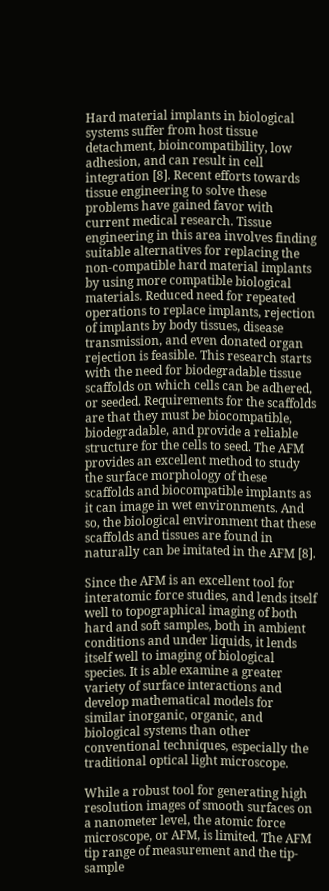Hard material implants in biological systems suffer from host tissue detachment, bioincompatibility, low adhesion, and can result in cell integration [8]. Recent efforts towards tissue engineering to solve these problems have gained favor with current medical research. Tissue engineering in this area involves finding suitable alternatives for replacing the non-compatible hard material implants by using more compatible biological materials. Reduced need for repeated operations to replace implants, rejection of implants by body tissues, disease transmission, and even donated organ rejection is feasible. This research starts with the need for biodegradable tissue scaffolds on which cells can be adhered, or seeded. Requirements for the scaffolds are that they must be biocompatible, biodegradable, and provide a reliable structure for the cells to seed. The AFM provides an excellent method to study the surface morphology of these scaffolds and biocompatible implants as it can image in wet environments. And so, the biological environment that these scaffolds and tissues are found in naturally can be imitated in the AFM [8].

Since the AFM is an excellent tool for interatomic force studies, and lends itself well to topographical imaging of both hard and soft samples, both in ambient conditions and under liquids, it lends itself well to imaging of biological species. It is able examine a greater variety of surface interactions and develop mathematical models for similar inorganic, organic, and biological systems than other conventional techniques, especially the traditional optical light microscope.

While a robust tool for generating high resolution images of smooth surfaces on a nanometer level, the atomic force microscope, or AFM, is limited. The AFM tip range of measurement and the tip-sample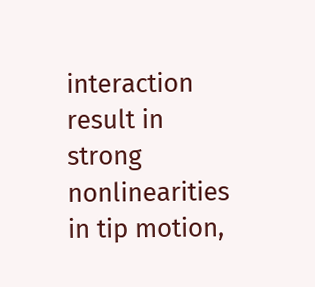interaction result in strong nonlinearities in tip motion,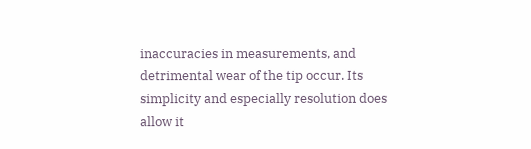inaccuracies in measurements, and detrimental wear of the tip occur. Its simplicity and especially resolution does allow it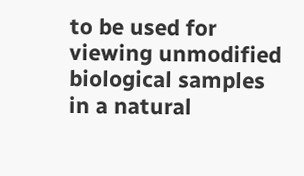to be used for viewing unmodified biological samples in a natural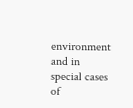environment and in special cases of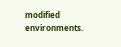modified environments.